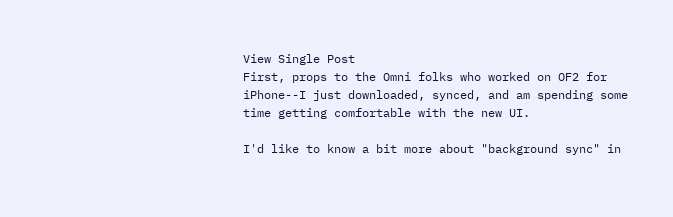View Single Post
First, props to the Omni folks who worked on OF2 for iPhone--I just downloaded, synced, and am spending some time getting comfortable with the new UI.

I'd like to know a bit more about "background sync" in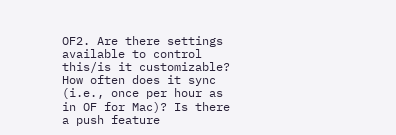OF2. Are there settings available to control this/is it customizable? How often does it sync (i.e., once per hour as in OF for Mac)? Is there a push feature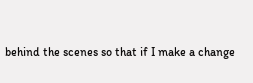behind the scenes so that if I make a change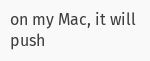on my Mac, it will push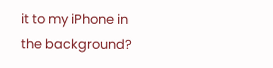it to my iPhone in the background?